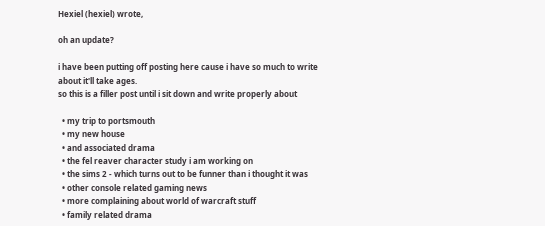Hexiel (hexiel) wrote,

oh an update?

i have been putting off posting here cause i have so much to write about it'll take ages.
so this is a filler post until i sit down and write properly about

  • my trip to portsmouth
  • my new house
  • and associated drama
  • the fel reaver character study i am working on
  • the sims 2 - which turns out to be funner than i thought it was
  • other console related gaming news
  • more complaining about world of warcraft stuff
  • family related drama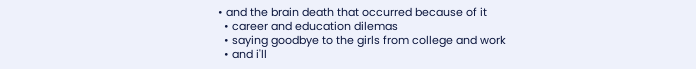• and the brain death that occurred because of it
  • career and education dilemas
  • saying goodbye to the girls from college and work
  • and i'll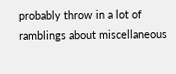probably throw in a lot of ramblings about miscellaneous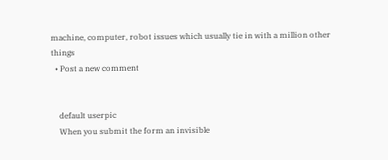machine, computer, robot issues which usually tie in with a million other things
  • Post a new comment


    default userpic
    When you submit the form an invisible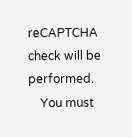reCAPTCHA check will be performed.
    You must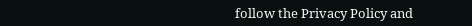follow the Privacy Policy and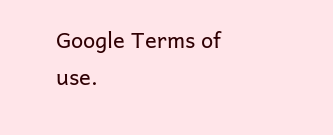Google Terms of use.